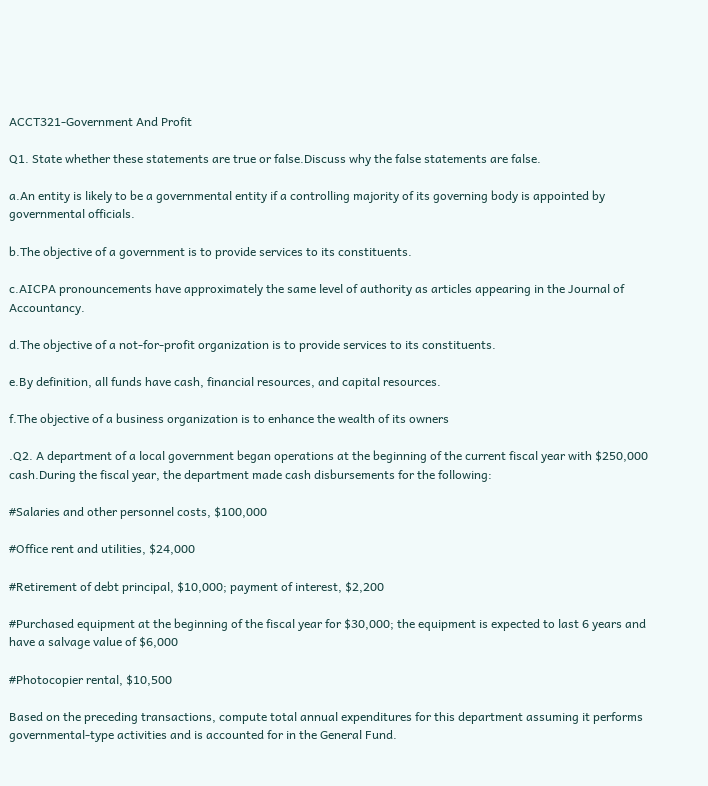ACCT321-Government And Profit

Q1. State whether these statements are true or false.Discuss why the false statements are false.

a.An entity is likely to be a governmental entity if a controlling majority of its governing body is appointed by governmental officials.

b.The objective of a government is to provide services to its constituents.

c.AICPA pronouncements have approximately the same level of authority as articles appearing in the Journal of Accountancy.

d.The objective of a not-for-profit organization is to provide services to its constituents.

e.By definition, all funds have cash, financial resources, and capital resources.

f.The objective of a business organization is to enhance the wealth of its owners

.Q2. A department of a local government began operations at the beginning of the current fiscal year with $250,000 cash.During the fiscal year, the department made cash disbursements for the following:

#Salaries and other personnel costs, $100,000

#Office rent and utilities, $24,000

#Retirement of debt principal, $10,000; payment of interest, $2,200

#Purchased equipment at the beginning of the fiscal year for $30,000; the equipment is expected to last 6 years and have a salvage value of $6,000

#Photocopier rental, $10,500

Based on the preceding transactions, compute total annual expenditures for this department assuming it performs governmental-type activities and is accounted for in the General Fund.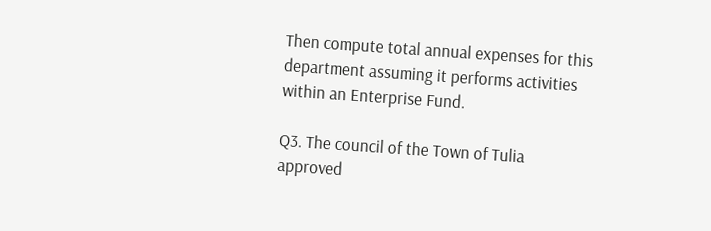Then compute total annual expenses for this department assuming it performs activities within an Enterprise Fund.

Q3. The council of the Town of Tulia approved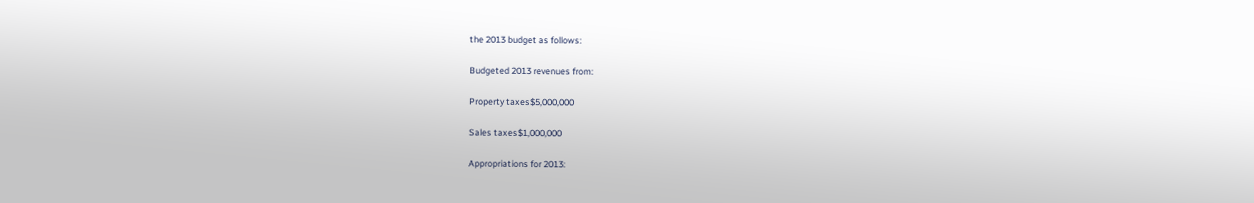the 2013 budget as follows:

Budgeted 2013 revenues from:

Property taxes$5,000,000

Sales taxes$1,000,000

Appropriations for 2013: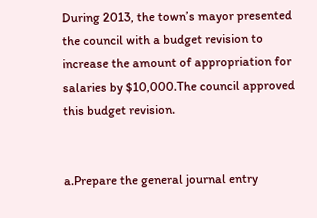During 2013, the town’s mayor presented the council with a budget revision to increase the amount of appropriation for salaries by $10,000.The council approved this budget revision.


a.Prepare the general journal entry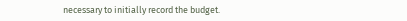necessary to initially record the budget.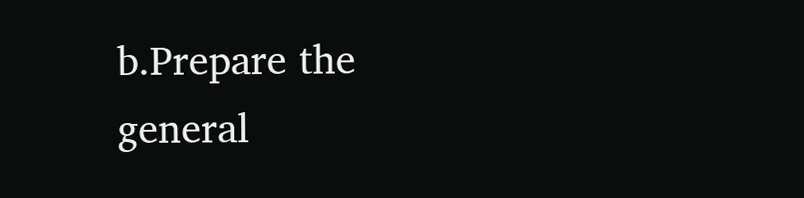b.Prepare the general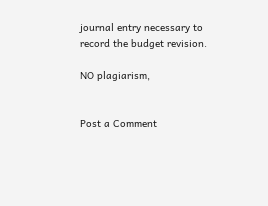journal entry necessary to record the budget revision.

NO plagiarism,


Post a Comment